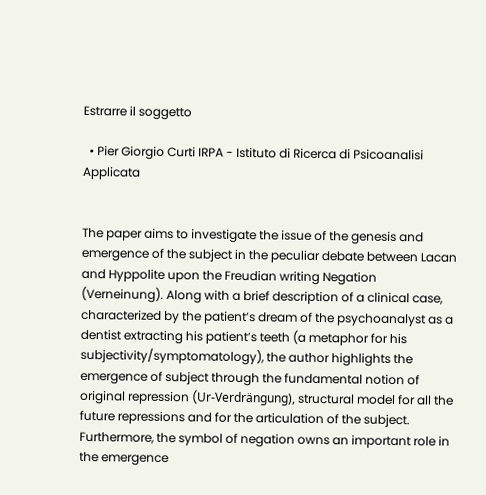Estrarre il soggetto

  • Pier Giorgio Curti IRPA - Istituto di Ricerca di Psicoanalisi Applicata


The paper aims to investigate the issue of the genesis and emergence of the subject in the peculiar debate between Lacan and Hyppolite upon the Freudian writing Negation (Verneinung). Along with a brief description of a clinical case, characterized by the patient’s dream of the psychoanalyst as a dentist extracting his patient’s teeth (a metaphor for his subjectivity/symptomatology), the author highlights the emergence of subject through the fundamental notion of original repression (Ur-Verdrängung), structural model for all the future repressions and for the articulation of the subject. Furthermore, the symbol of negation owns an important role in the emergence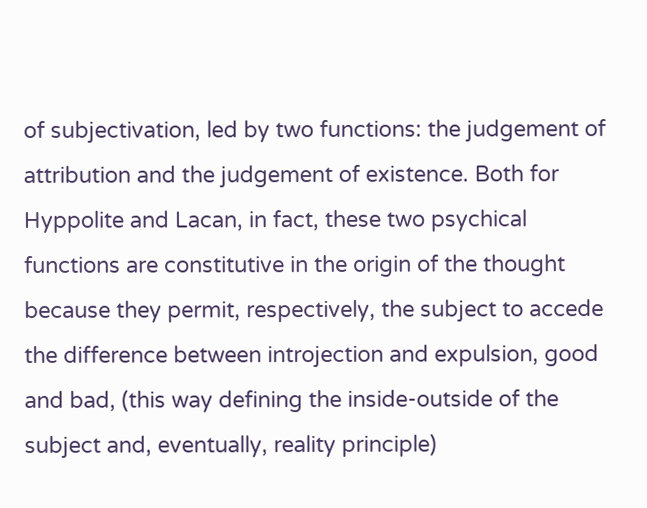of subjectivation, led by two functions: the judgement of attribution and the judgement of existence. Both for Hyppolite and Lacan, in fact, these two psychical functions are constitutive in the origin of the thought because they permit, respectively, the subject to accede the difference between introjection and expulsion, good and bad, (this way defining the inside-outside of the subject and, eventually, reality principle)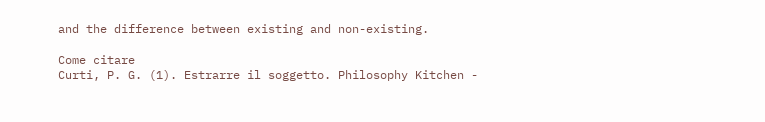and the difference between existing and non-existing.

Come citare
Curti, P. G. (1). Estrarre il soggetto. Philosophy Kitchen -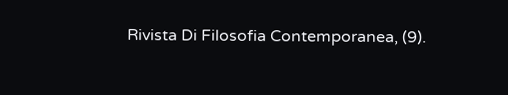Rivista Di Filosofia Contemporanea, (9).